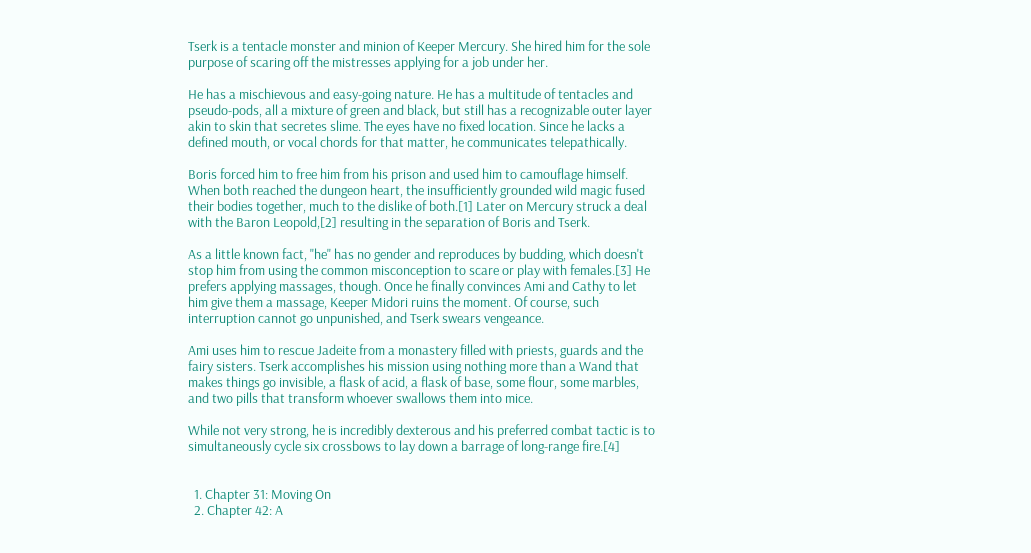Tserk is a tentacle monster and minion of Keeper Mercury. She hired him for the sole purpose of scaring off the mistresses applying for a job under her.

He has a mischievous and easy-going nature. He has a multitude of tentacles and pseudo-pods, all a mixture of green and black, but still has a recognizable outer layer akin to skin that secretes slime. The eyes have no fixed location. Since he lacks a defined mouth, or vocal chords for that matter, he communicates telepathically.

Boris forced him to free him from his prison and used him to camouflage himself. When both reached the dungeon heart, the insufficiently grounded wild magic fused their bodies together, much to the dislike of both.[1] Later on Mercury struck a deal with the Baron Leopold,[2] resulting in the separation of Boris and Tserk.

As a little known fact, "he" has no gender and reproduces by budding, which doesn't stop him from using the common misconception to scare or play with females.[3] He prefers applying massages, though. Once he finally convinces Ami and Cathy to let him give them a massage, Keeper Midori ruins the moment. Of course, such interruption cannot go unpunished, and Tserk swears vengeance.

Ami uses him to rescue Jadeite from a monastery filled with priests, guards and the fairy sisters. Tserk accomplishes his mission using nothing more than a Wand that makes things go invisible, a flask of acid, a flask of base, some flour, some marbles, and two pills that transform whoever swallows them into mice.

While not very strong, he is incredibly dexterous and his preferred combat tactic is to simultaneously cycle six crossbows to lay down a barrage of long-range fire.[4]


  1. Chapter 31: Moving On
  2. Chapter 42: A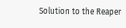Solution to the Reaper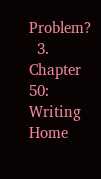Problem?
  3. Chapter 50: Writing Home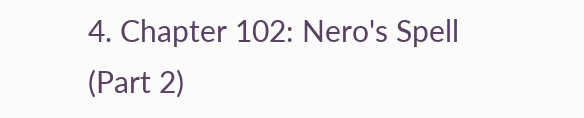4. Chapter 102: Nero's Spell (Part 2)